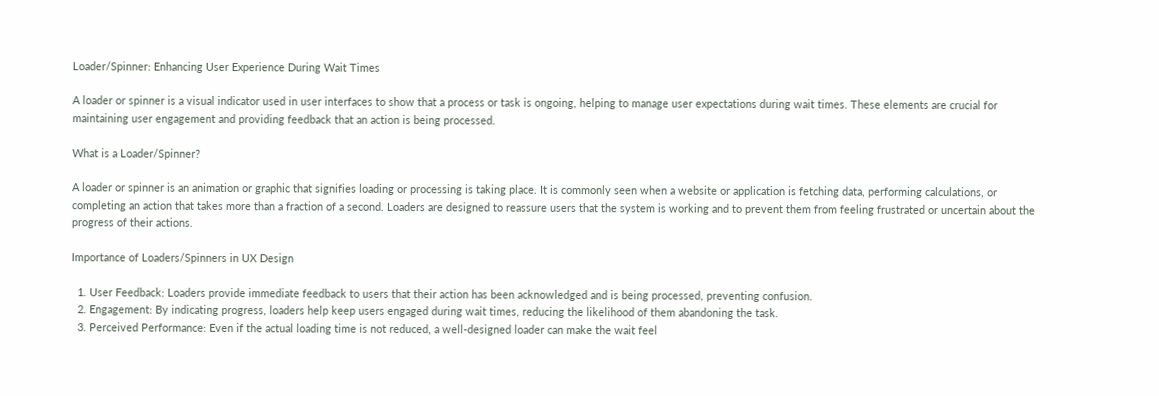Loader/Spinner: Enhancing User Experience During Wait Times

A loader or spinner is a visual indicator used in user interfaces to show that a process or task is ongoing, helping to manage user expectations during wait times. These elements are crucial for maintaining user engagement and providing feedback that an action is being processed.

What is a Loader/Spinner?

A loader or spinner is an animation or graphic that signifies loading or processing is taking place. It is commonly seen when a website or application is fetching data, performing calculations, or completing an action that takes more than a fraction of a second. Loaders are designed to reassure users that the system is working and to prevent them from feeling frustrated or uncertain about the progress of their actions.

Importance of Loaders/Spinners in UX Design

  1. User Feedback: Loaders provide immediate feedback to users that their action has been acknowledged and is being processed, preventing confusion.
  2. Engagement: By indicating progress, loaders help keep users engaged during wait times, reducing the likelihood of them abandoning the task.
  3. Perceived Performance: Even if the actual loading time is not reduced, a well-designed loader can make the wait feel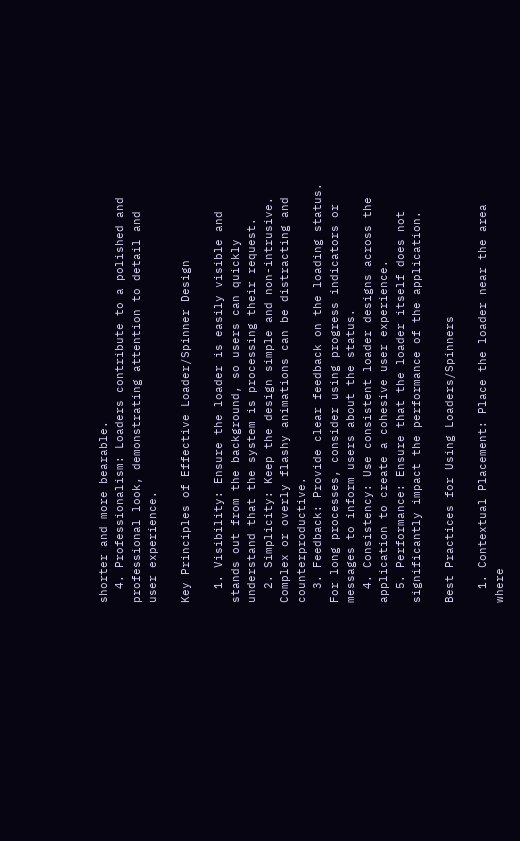shorter and more bearable.
  4. Professionalism: Loaders contribute to a polished and professional look, demonstrating attention to detail and user experience.

Key Principles of Effective Loader/Spinner Design

  1. Visibility: Ensure the loader is easily visible and stands out from the background, so users can quickly understand that the system is processing their request.
  2. Simplicity: Keep the design simple and non-intrusive. Complex or overly flashy animations can be distracting and counterproductive.
  3. Feedback: Provide clear feedback on the loading status. For long processes, consider using progress indicators or messages to inform users about the status.
  4. Consistency: Use consistent loader designs across the application to create a cohesive user experience.
  5. Performance: Ensure that the loader itself does not significantly impact the performance of the application.

Best Practices for Using Loaders/Spinners

  1. Contextual Placement: Place the loader near the area where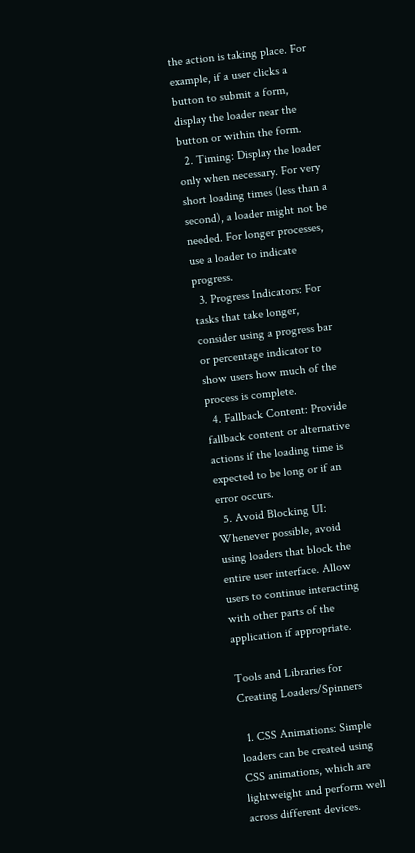the action is taking place. For example, if a user clicks a button to submit a form, display the loader near the button or within the form.
  2. Timing: Display the loader only when necessary. For very short loading times (less than a second), a loader might not be needed. For longer processes, use a loader to indicate progress.
  3. Progress Indicators: For tasks that take longer, consider using a progress bar or percentage indicator to show users how much of the process is complete.
  4. Fallback Content: Provide fallback content or alternative actions if the loading time is expected to be long or if an error occurs.
  5. Avoid Blocking UI: Whenever possible, avoid using loaders that block the entire user interface. Allow users to continue interacting with other parts of the application if appropriate.

Tools and Libraries for Creating Loaders/Spinners

  1. CSS Animations: Simple loaders can be created using CSS animations, which are lightweight and perform well across different devices.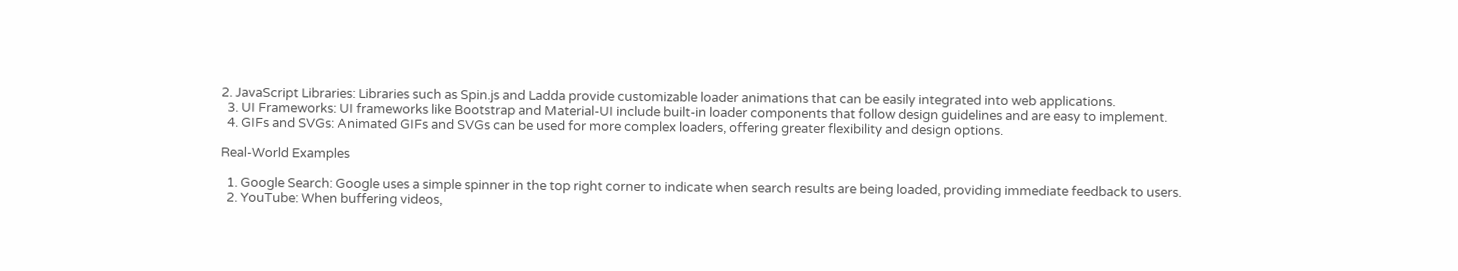2. JavaScript Libraries: Libraries such as Spin.js and Ladda provide customizable loader animations that can be easily integrated into web applications.
  3. UI Frameworks: UI frameworks like Bootstrap and Material-UI include built-in loader components that follow design guidelines and are easy to implement.
  4. GIFs and SVGs: Animated GIFs and SVGs can be used for more complex loaders, offering greater flexibility and design options.

Real-World Examples

  1. Google Search: Google uses a simple spinner in the top right corner to indicate when search results are being loaded, providing immediate feedback to users.
  2. YouTube: When buffering videos,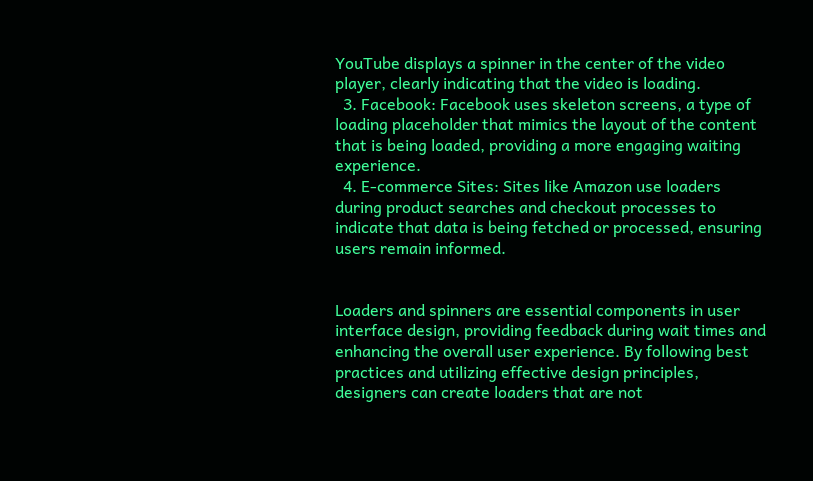YouTube displays a spinner in the center of the video player, clearly indicating that the video is loading.
  3. Facebook: Facebook uses skeleton screens, a type of loading placeholder that mimics the layout of the content that is being loaded, providing a more engaging waiting experience.
  4. E-commerce Sites: Sites like Amazon use loaders during product searches and checkout processes to indicate that data is being fetched or processed, ensuring users remain informed.


Loaders and spinners are essential components in user interface design, providing feedback during wait times and enhancing the overall user experience. By following best practices and utilizing effective design principles, designers can create loaders that are not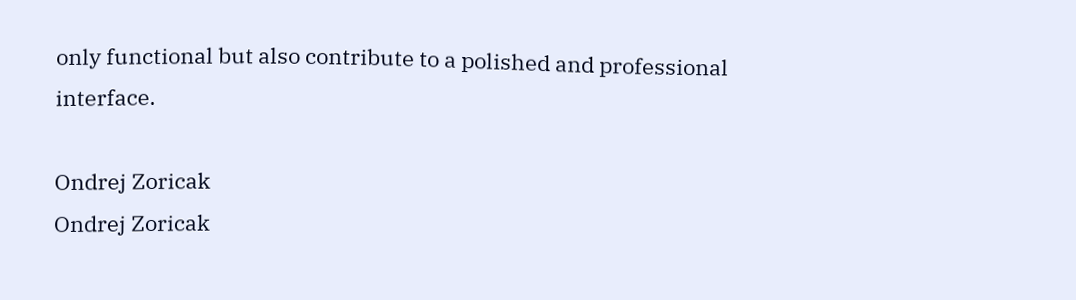only functional but also contribute to a polished and professional interface.

Ondrej Zoricak
Ondrej Zoricak